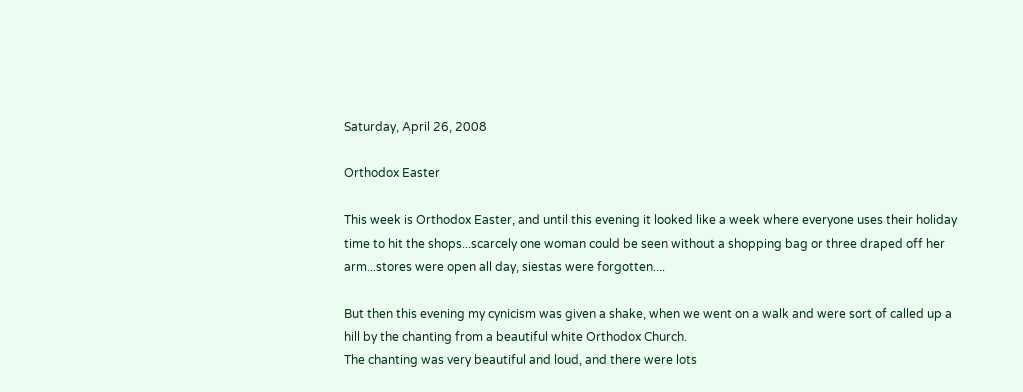Saturday, April 26, 2008

Orthodox Easter

This week is Orthodox Easter, and until this evening it looked like a week where everyone uses their holiday time to hit the shops...scarcely one woman could be seen without a shopping bag or three draped off her arm...stores were open all day, siestas were forgotten....

But then this evening my cynicism was given a shake, when we went on a walk and were sort of called up a hill by the chanting from a beautiful white Orthodox Church.
The chanting was very beautiful and loud, and there were lots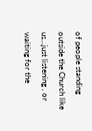of people standing outside the Church like us...just listening , or waiting for the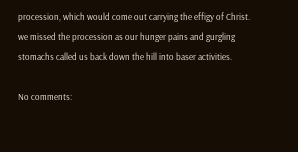procession, which would come out carrying the effigy of Christ.
we missed the procession as our hunger pains and gurgling stomachs called us back down the hill into baser activities.

No comments: